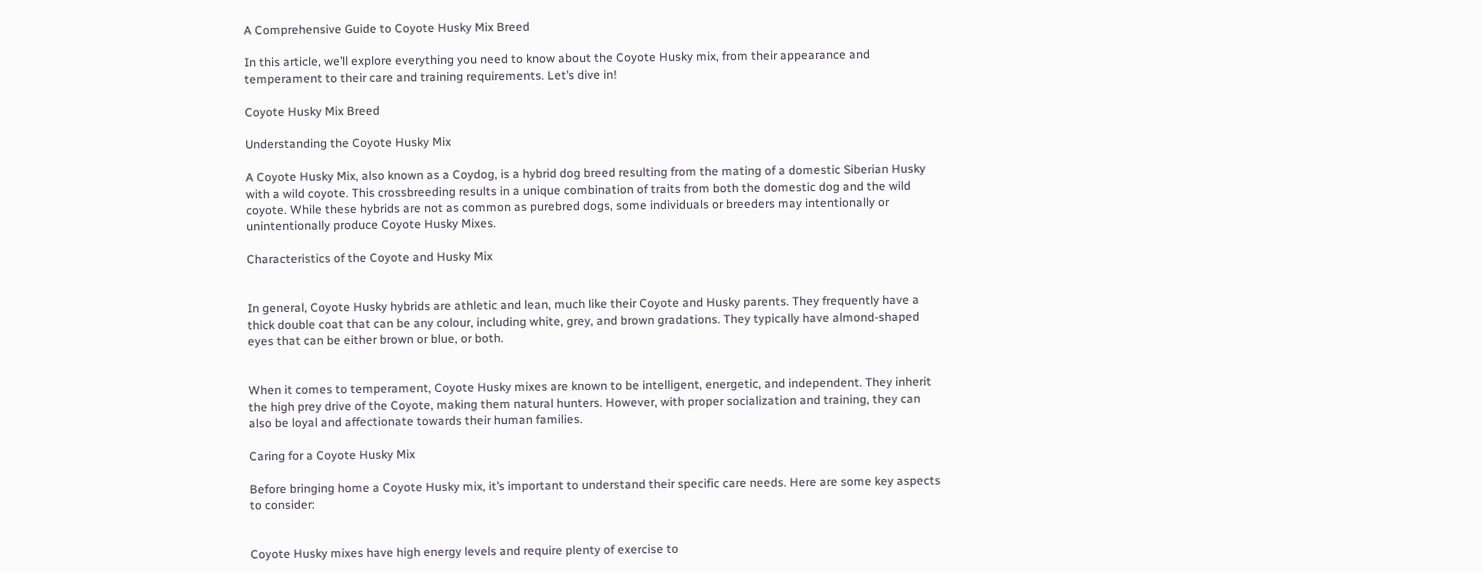A Comprehensive Guide to Coyote Husky Mix Breed

In this article, we’ll explore everything you need to know about the Coyote Husky mix, from their appearance and temperament to their care and training requirements. Let’s dive in!

Coyote Husky Mix Breed

Understanding the Coyote Husky Mix

A Coyote Husky Mix, also known as a Coydog, is a hybrid dog breed resulting from the mating of a domestic Siberian Husky with a wild coyote. This crossbreeding results in a unique combination of traits from both the domestic dog and the wild coyote. While these hybrids are not as common as purebred dogs, some individuals or breeders may intentionally or unintentionally produce Coyote Husky Mixes.

Characteristics of the Coyote and Husky Mix


In general, Coyote Husky hybrids are athletic and lean, much like their Coyote and Husky parents. They frequently have a thick double coat that can be any colour, including white, grey, and brown gradations. They typically have almond-shaped eyes that can be either brown or blue, or both.


When it comes to temperament, Coyote Husky mixes are known to be intelligent, energetic, and independent. They inherit the high prey drive of the Coyote, making them natural hunters. However, with proper socialization and training, they can also be loyal and affectionate towards their human families.

Caring for a Coyote Husky Mix

Before bringing home a Coyote Husky mix, it’s important to understand their specific care needs. Here are some key aspects to consider:


Coyote Husky mixes have high energy levels and require plenty of exercise to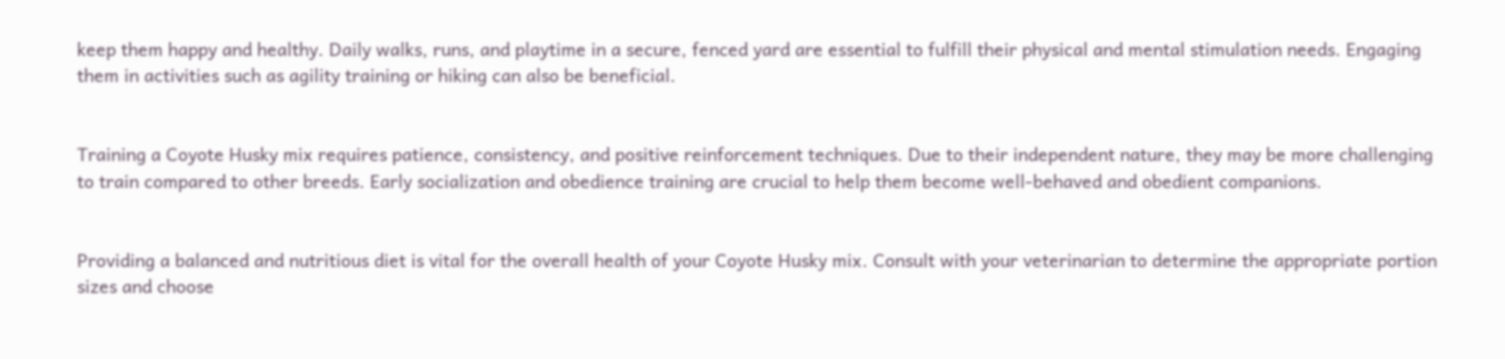keep them happy and healthy. Daily walks, runs, and playtime in a secure, fenced yard are essential to fulfill their physical and mental stimulation needs. Engaging them in activities such as agility training or hiking can also be beneficial.


Training a Coyote Husky mix requires patience, consistency, and positive reinforcement techniques. Due to their independent nature, they may be more challenging to train compared to other breeds. Early socialization and obedience training are crucial to help them become well-behaved and obedient companions.


Providing a balanced and nutritious diet is vital for the overall health of your Coyote Husky mix. Consult with your veterinarian to determine the appropriate portion sizes and choose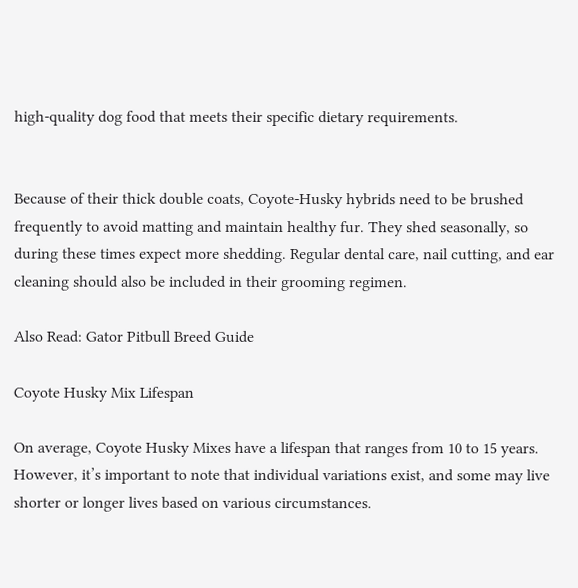high-quality dog food that meets their specific dietary requirements.


Because of their thick double coats, Coyote-Husky hybrids need to be brushed frequently to avoid matting and maintain healthy fur. They shed seasonally, so during these times expect more shedding. Regular dental care, nail cutting, and ear cleaning should also be included in their grooming regimen.

Also Read: Gator Pitbull Breed Guide

Coyote Husky Mix Lifespan

On average, Coyote Husky Mixes have a lifespan that ranges from 10 to 15 years. However, it’s important to note that individual variations exist, and some may live shorter or longer lives based on various circumstances.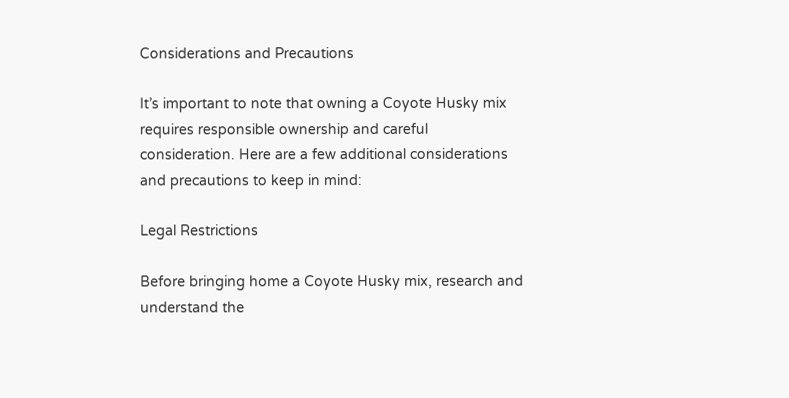Considerations and Precautions

It’s important to note that owning a Coyote Husky mix requires responsible ownership and careful consideration. Here are a few additional considerations and precautions to keep in mind:

Legal Restrictions

Before bringing home a Coyote Husky mix, research and understand the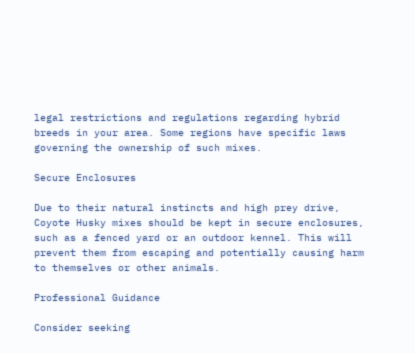legal restrictions and regulations regarding hybrid breeds in your area. Some regions have specific laws governing the ownership of such mixes.

Secure Enclosures

Due to their natural instincts and high prey drive, Coyote Husky mixes should be kept in secure enclosures, such as a fenced yard or an outdoor kennel. This will prevent them from escaping and potentially causing harm to themselves or other animals.

Professional Guidance

Consider seeking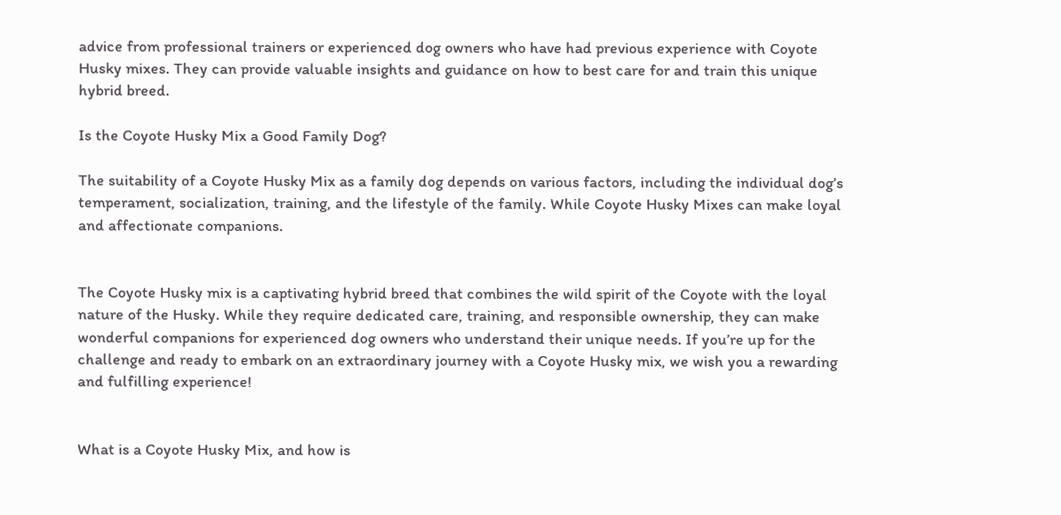advice from professional trainers or experienced dog owners who have had previous experience with Coyote Husky mixes. They can provide valuable insights and guidance on how to best care for and train this unique hybrid breed.

Is the Coyote Husky Mix a Good Family Dog?

The suitability of a Coyote Husky Mix as a family dog depends on various factors, including the individual dog’s temperament, socialization, training, and the lifestyle of the family. While Coyote Husky Mixes can make loyal and affectionate companions.


The Coyote Husky mix is a captivating hybrid breed that combines the wild spirit of the Coyote with the loyal nature of the Husky. While they require dedicated care, training, and responsible ownership, they can make wonderful companions for experienced dog owners who understand their unique needs. If you’re up for the challenge and ready to embark on an extraordinary journey with a Coyote Husky mix, we wish you a rewarding and fulfilling experience!


What is a Coyote Husky Mix, and how is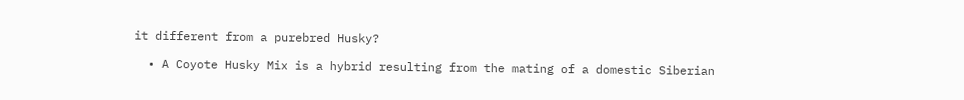it different from a purebred Husky?

  • A Coyote Husky Mix is a hybrid resulting from the mating of a domestic Siberian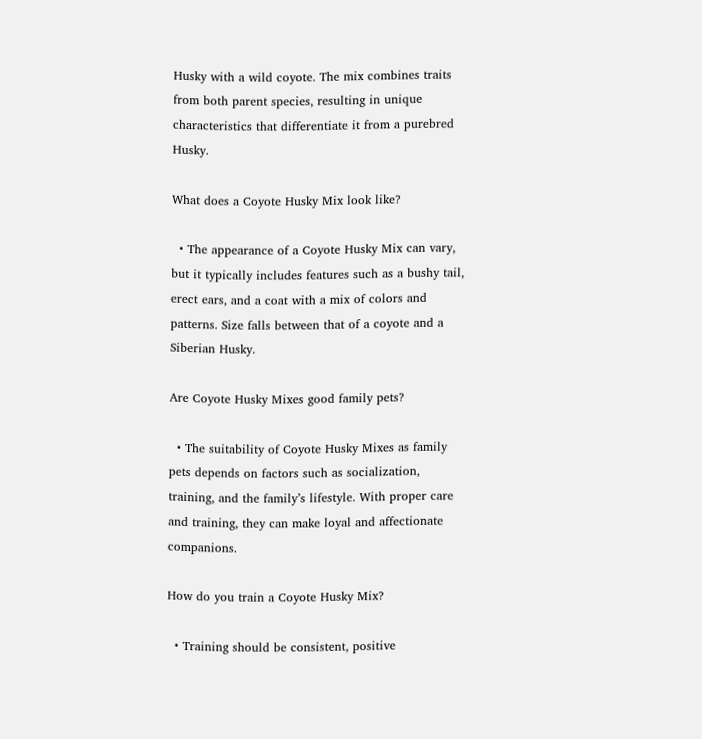Husky with a wild coyote. The mix combines traits from both parent species, resulting in unique characteristics that differentiate it from a purebred Husky.

What does a Coyote Husky Mix look like?

  • The appearance of a Coyote Husky Mix can vary, but it typically includes features such as a bushy tail, erect ears, and a coat with a mix of colors and patterns. Size falls between that of a coyote and a Siberian Husky.

Are Coyote Husky Mixes good family pets?

  • The suitability of Coyote Husky Mixes as family pets depends on factors such as socialization, training, and the family’s lifestyle. With proper care and training, they can make loyal and affectionate companions.

How do you train a Coyote Husky Mix?

  • Training should be consistent, positive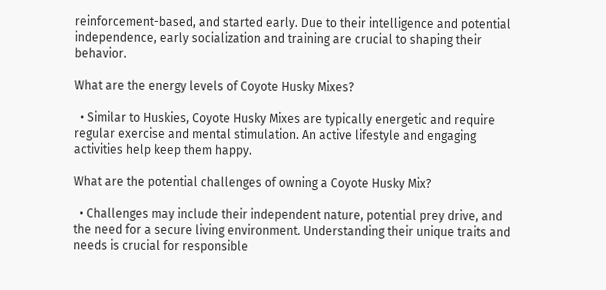reinforcement-based, and started early. Due to their intelligence and potential independence, early socialization and training are crucial to shaping their behavior.

What are the energy levels of Coyote Husky Mixes?

  • Similar to Huskies, Coyote Husky Mixes are typically energetic and require regular exercise and mental stimulation. An active lifestyle and engaging activities help keep them happy.

What are the potential challenges of owning a Coyote Husky Mix?

  • Challenges may include their independent nature, potential prey drive, and the need for a secure living environment. Understanding their unique traits and needs is crucial for responsible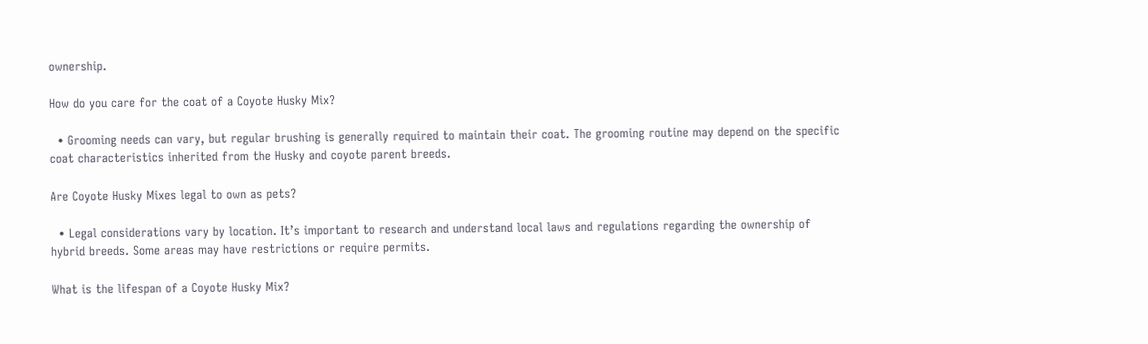ownership.

How do you care for the coat of a Coyote Husky Mix?

  • Grooming needs can vary, but regular brushing is generally required to maintain their coat. The grooming routine may depend on the specific coat characteristics inherited from the Husky and coyote parent breeds.

Are Coyote Husky Mixes legal to own as pets?

  • Legal considerations vary by location. It’s important to research and understand local laws and regulations regarding the ownership of hybrid breeds. Some areas may have restrictions or require permits.

What is the lifespan of a Coyote Husky Mix?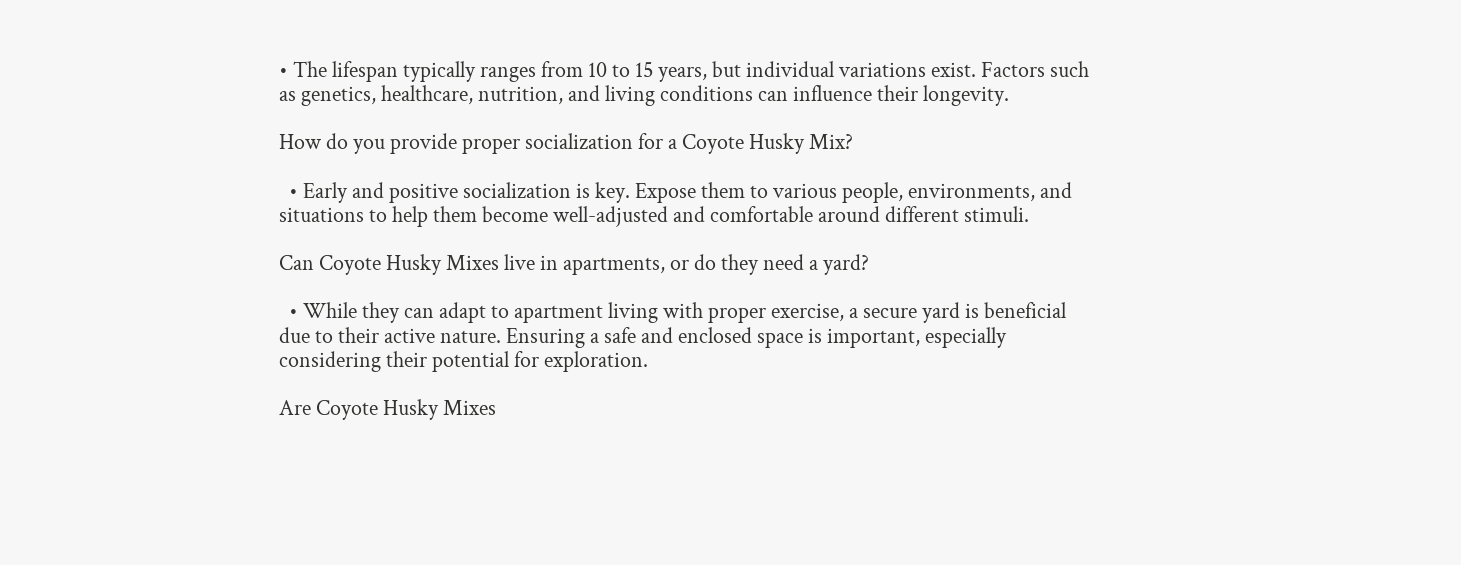• The lifespan typically ranges from 10 to 15 years, but individual variations exist. Factors such as genetics, healthcare, nutrition, and living conditions can influence their longevity.

How do you provide proper socialization for a Coyote Husky Mix?

  • Early and positive socialization is key. Expose them to various people, environments, and situations to help them become well-adjusted and comfortable around different stimuli.

Can Coyote Husky Mixes live in apartments, or do they need a yard?

  • While they can adapt to apartment living with proper exercise, a secure yard is beneficial due to their active nature. Ensuring a safe and enclosed space is important, especially considering their potential for exploration.

Are Coyote Husky Mixes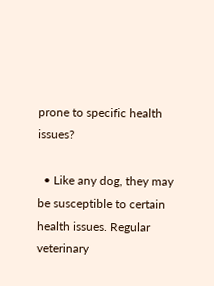prone to specific health issues?

  • Like any dog, they may be susceptible to certain health issues. Regular veterinary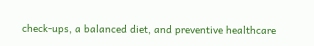check-ups, a balanced diet, and preventive healthcare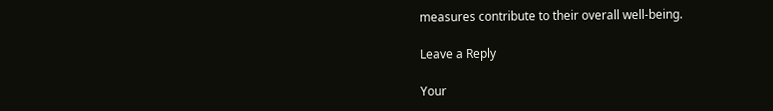measures contribute to their overall well-being.

Leave a Reply

Your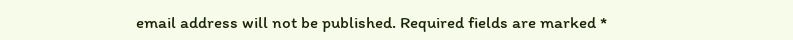email address will not be published. Required fields are marked *